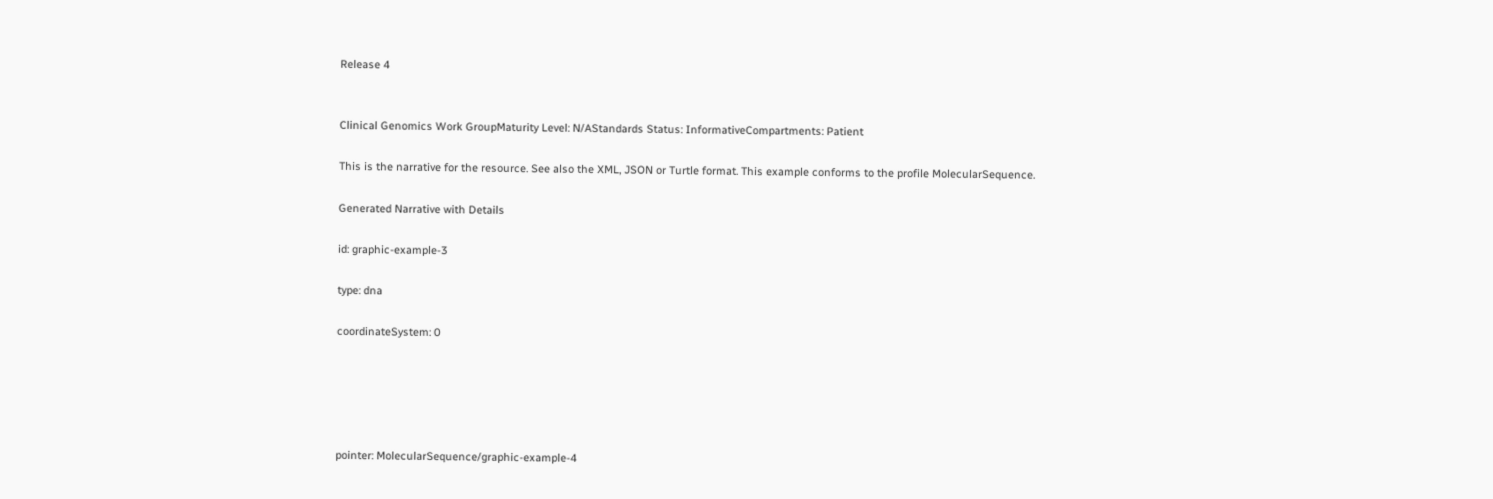Release 4


Clinical Genomics Work GroupMaturity Level: N/AStandards Status: InformativeCompartments: Patient

This is the narrative for the resource. See also the XML, JSON or Turtle format. This example conforms to the profile MolecularSequence.

Generated Narrative with Details

id: graphic-example-3

type: dna

coordinateSystem: 0





pointer: MolecularSequence/graphic-example-4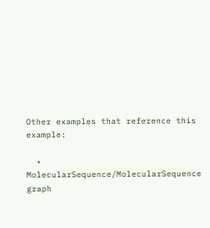Other examples that reference this example:

  • MolecularSequence/MolecularSequence graph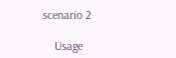scenario 2

    Usage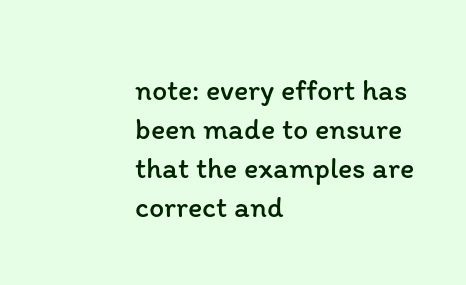note: every effort has been made to ensure that the examples are correct and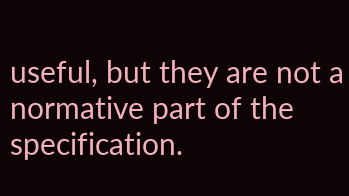useful, but they are not a normative part of the specification.